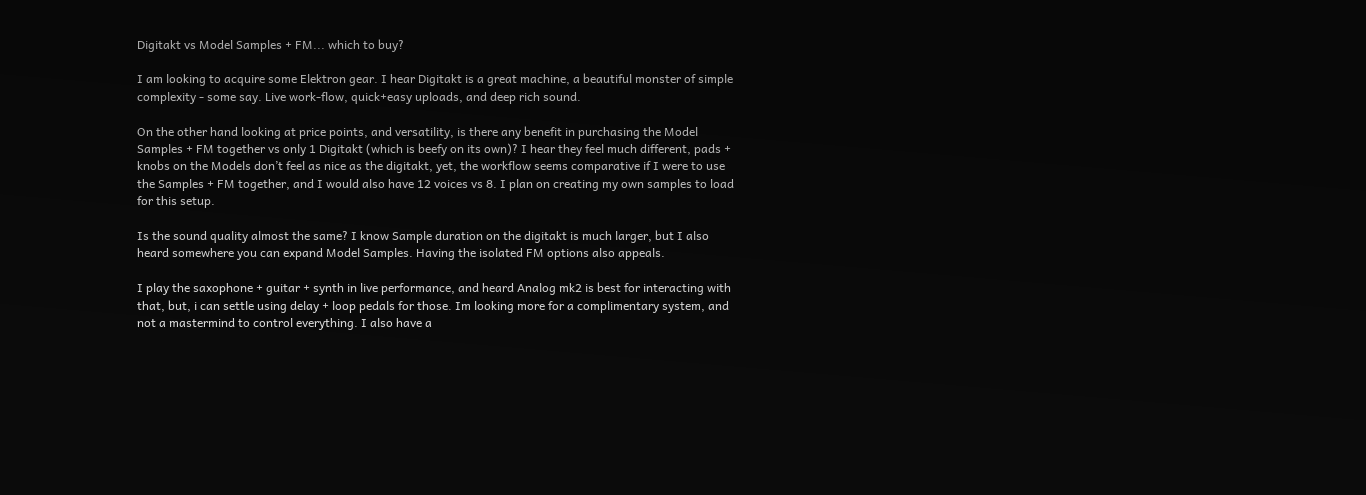Digitakt vs Model Samples + FM... which to buy?

I am looking to acquire some Elektron gear. I hear Digitakt is a great machine, a beautiful monster of simple complexity - some say. Live work-flow, quick+easy uploads, and deep rich sound.

On the other hand looking at price points, and versatility, is there any benefit in purchasing the Model Samples + FM together vs only 1 Digitakt (which is beefy on its own)? I hear they feel much different, pads + knobs on the Models don’t feel as nice as the digitakt, yet, the workflow seems comparative if I were to use the Samples + FM together, and I would also have 12 voices vs 8. I plan on creating my own samples to load for this setup.

Is the sound quality almost the same? I know Sample duration on the digitakt is much larger, but I also heard somewhere you can expand Model Samples. Having the isolated FM options also appeals.

I play the saxophone + guitar + synth in live performance, and heard Analog mk2 is best for interacting with that, but, i can settle using delay + loop pedals for those. Im looking more for a complimentary system, and not a mastermind to control everything. I also have a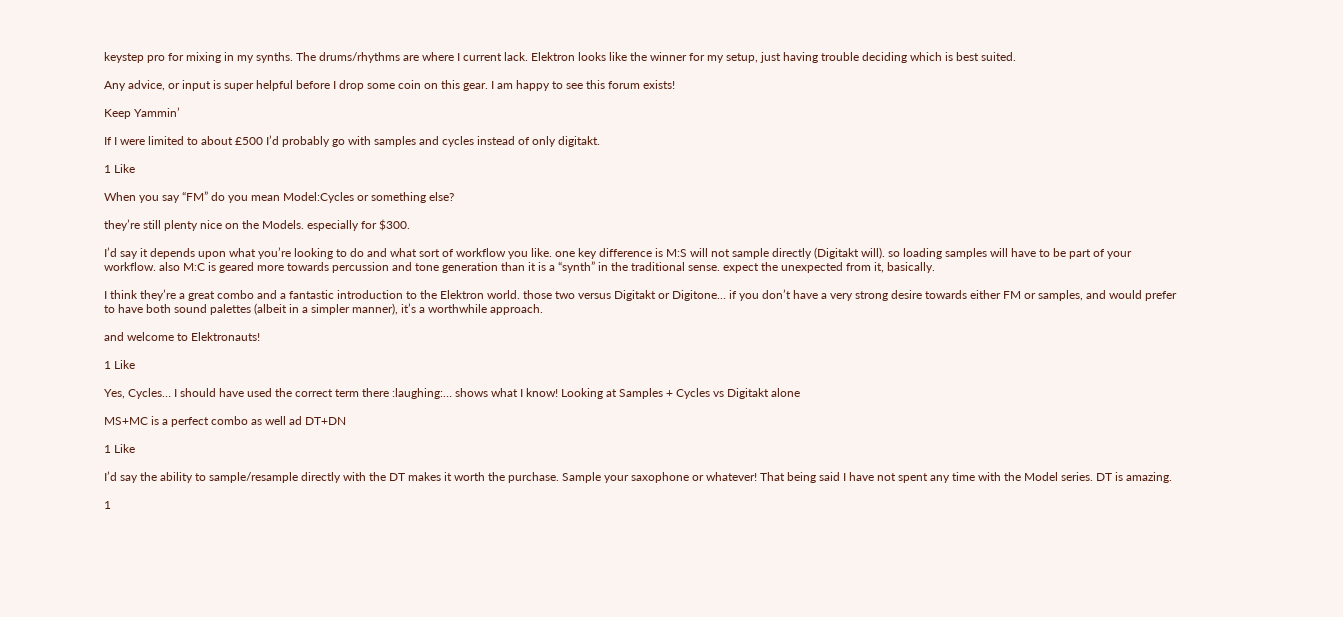keystep pro for mixing in my synths. The drums/rhythms are where I current lack. Elektron looks like the winner for my setup, just having trouble deciding which is best suited.

Any advice, or input is super helpful before I drop some coin on this gear. I am happy to see this forum exists!

Keep Yammin’

If I were limited to about £500 I’d probably go with samples and cycles instead of only digitakt.

1 Like

When you say “FM” do you mean Model:Cycles or something else?

they’re still plenty nice on the Models. especially for $300.

I’d say it depends upon what you’re looking to do and what sort of workflow you like. one key difference is M:S will not sample directly (Digitakt will). so loading samples will have to be part of your workflow. also M:C is geared more towards percussion and tone generation than it is a “synth” in the traditional sense. expect the unexpected from it, basically.

I think they’re a great combo and a fantastic introduction to the Elektron world. those two versus Digitakt or Digitone… if you don’t have a very strong desire towards either FM or samples, and would prefer to have both sound palettes (albeit in a simpler manner), it’s a worthwhile approach.

and welcome to Elektronauts!

1 Like

Yes, Cycles… I should have used the correct term there :laughing:… shows what I know! Looking at Samples + Cycles vs Digitakt alone

MS+MC is a perfect combo as well ad DT+DN

1 Like

I’d say the ability to sample/resample directly with the DT makes it worth the purchase. Sample your saxophone or whatever! That being said I have not spent any time with the Model series. DT is amazing.

1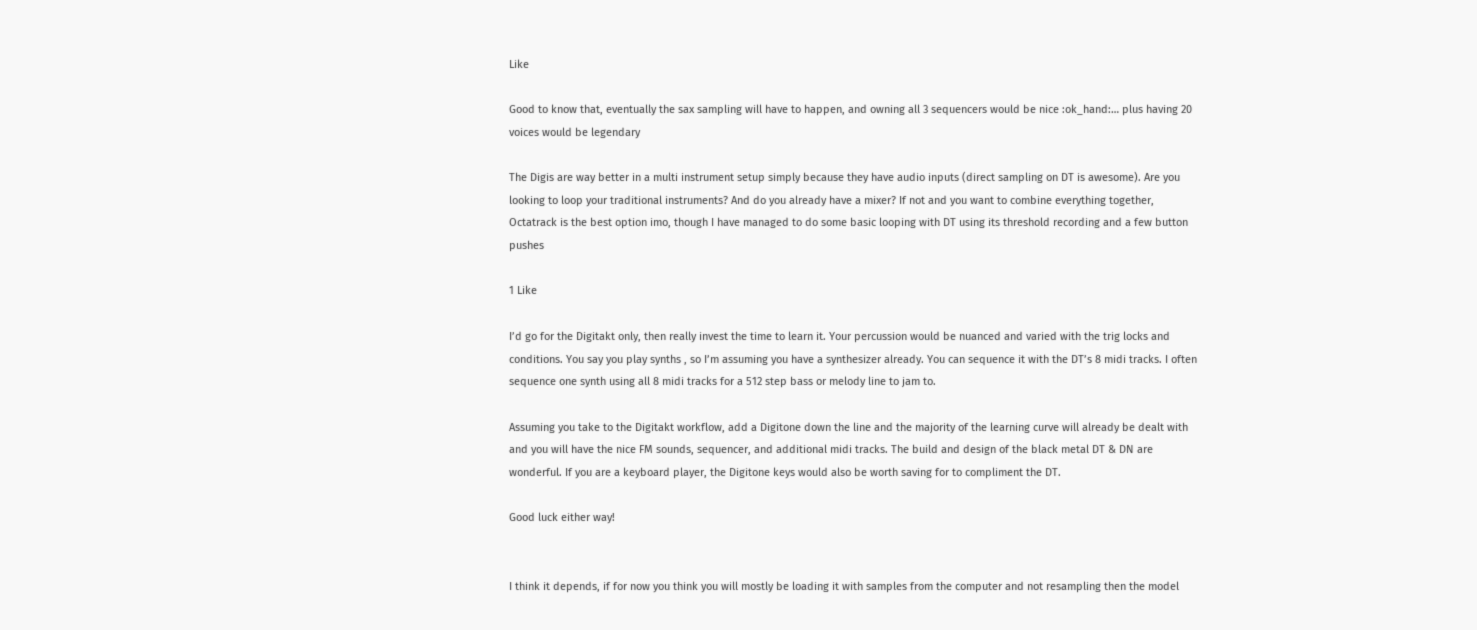Like

Good to know that, eventually the sax sampling will have to happen, and owning all 3 sequencers would be nice :ok_hand:… plus having 20 voices would be legendary

The Digis are way better in a multi instrument setup simply because they have audio inputs (direct sampling on DT is awesome). Are you looking to loop your traditional instruments? And do you already have a mixer? If not and you want to combine everything together, Octatrack is the best option imo, though I have managed to do some basic looping with DT using its threshold recording and a few button pushes

1 Like

I’d go for the Digitakt only, then really invest the time to learn it. Your percussion would be nuanced and varied with the trig locks and conditions. You say you play synths , so I’m assuming you have a synthesizer already. You can sequence it with the DT’s 8 midi tracks. I often sequence one synth using all 8 midi tracks for a 512 step bass or melody line to jam to.

Assuming you take to the Digitakt workflow, add a Digitone down the line and the majority of the learning curve will already be dealt with and you will have the nice FM sounds, sequencer, and additional midi tracks. The build and design of the black metal DT & DN are wonderful. If you are a keyboard player, the Digitone keys would also be worth saving for to compliment the DT.

Good luck either way!


I think it depends, if for now you think you will mostly be loading it with samples from the computer and not resampling then the model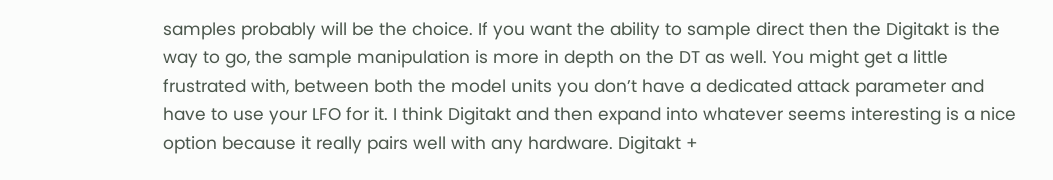samples probably will be the choice. If you want the ability to sample direct then the Digitakt is the way to go, the sample manipulation is more in depth on the DT as well. You might get a little frustrated with, between both the model units you don’t have a dedicated attack parameter and have to use your LFO for it. I think Digitakt and then expand into whatever seems interesting is a nice option because it really pairs well with any hardware. Digitakt +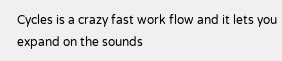Cycles is a crazy fast work flow and it lets you expand on the sounds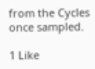from the Cycles once sampled.

1 Like